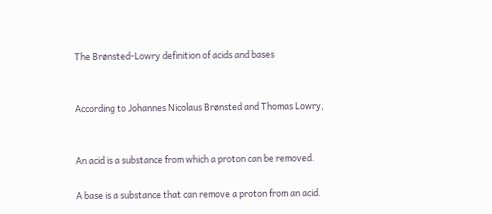The Brønsted-Lowry definition of acids and bases


According to Johannes Nicolaus Brønsted and Thomas Lowry,


An acid is a substance from which a proton can be removed.

A base is a substance that can remove a proton from an acid.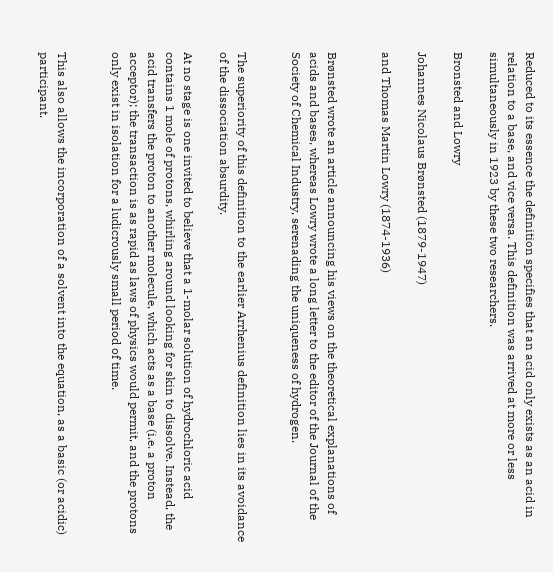Reduced to its essence the definition specifies that an acid only exists as an acid in relation to a base, and vice versa. This definition was arrived at more or less simultaneously in 1923 by these two researchers.

Bronsted and Lowry

Johannes Nicolaus Brønsted (1879-1947)

and Thomas Martin Lowry (1874-1936)


Brønsted wrote an article announcing his views on the theoretical explanations of acids and bases, whereas Lowry wrote a long letter to the editor of the Journal of the Society of Chemical Industry, serenading the uniqueness of hydrogen.


The superiority of this definition to the earlier Arrhenius definition lies in its avoidance of the dissociation absurdity.

At no stage is one invited to believe that a 1-molar solution of hydrochloric acid contains 1 mole of protons, whirling around looking for skin to dissolve. Instead, the acid transfers the proton to another molecule, which acts as a base (i.e. a proton acceptor); the transaction is as rapid as laws of physics would permit, and the protons only exist in isolation for a ludicrously small period of time.


This also allows the incorporation of a solvent into the equation, as a basic (or acidic) participant.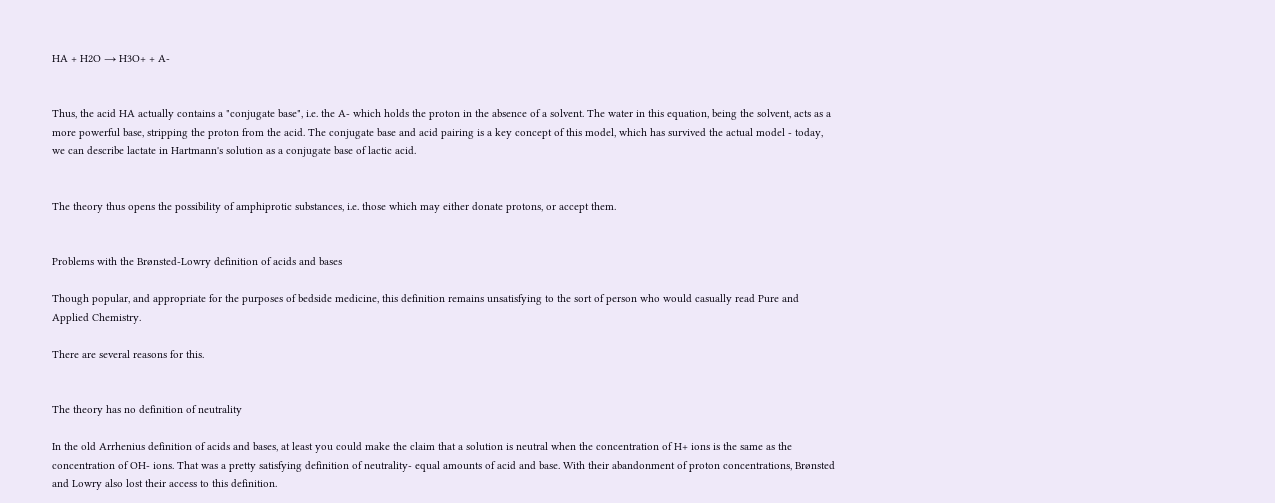HA + H2O → H3O+ + A-


Thus, the acid HA actually contains a "conjugate base", i.e. the A- which holds the proton in the absence of a solvent. The water in this equation, being the solvent, acts as a more powerful base, stripping the proton from the acid. The conjugate base and acid pairing is a key concept of this model, which has survived the actual model - today, we can describe lactate in Hartmann's solution as a conjugate base of lactic acid.


The theory thus opens the possibility of amphiprotic substances, i.e. those which may either donate protons, or accept them.


Problems with the Brønsted-Lowry definition of acids and bases

Though popular, and appropriate for the purposes of bedside medicine, this definition remains unsatisfying to the sort of person who would casually read Pure and Applied Chemistry.

There are several reasons for this.


The theory has no definition of neutrality

In the old Arrhenius definition of acids and bases, at least you could make the claim that a solution is neutral when the concentration of H+ ions is the same as the concentration of OH- ions. That was a pretty satisfying definition of neutrality- equal amounts of acid and base. With their abandonment of proton concentrations, Brønsted and Lowry also lost their access to this definition.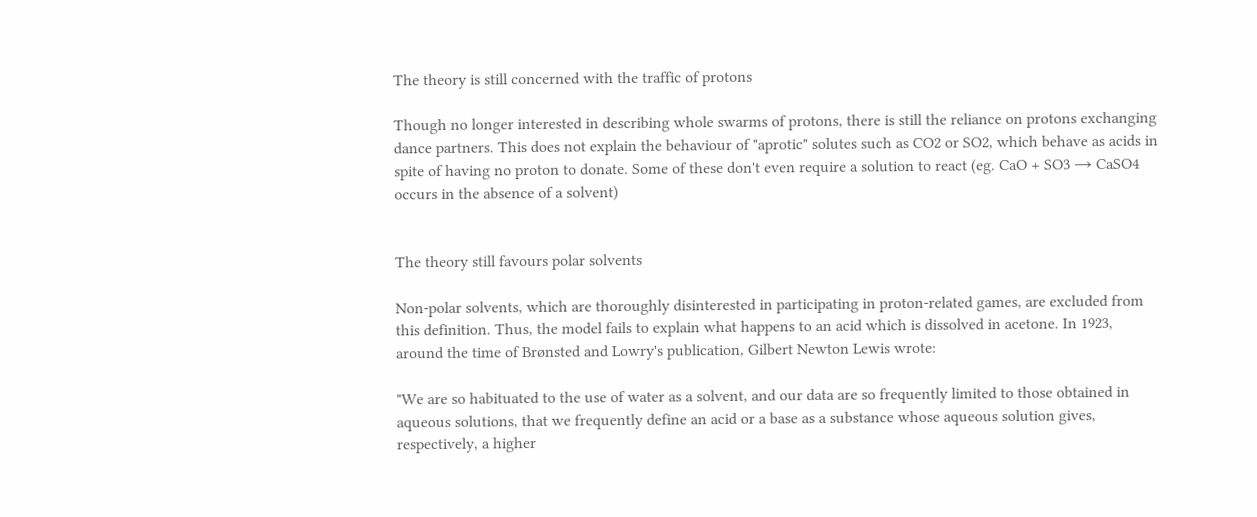The theory is still concerned with the traffic of protons

Though no longer interested in describing whole swarms of protons, there is still the reliance on protons exchanging dance partners. This does not explain the behaviour of "aprotic" solutes such as CO2 or SO2, which behave as acids in spite of having no proton to donate. Some of these don't even require a solution to react (eg. CaO + SO3 → CaSO4 occurs in the absence of a solvent)


The theory still favours polar solvents

Non-polar solvents, which are thoroughly disinterested in participating in proton-related games, are excluded from this definition. Thus, the model fails to explain what happens to an acid which is dissolved in acetone. In 1923, around the time of Brønsted and Lowry's publication, Gilbert Newton Lewis wrote:

"We are so habituated to the use of water as a solvent, and our data are so frequently limited to those obtained in aqueous solutions, that we frequently define an acid or a base as a substance whose aqueous solution gives, respectively, a higher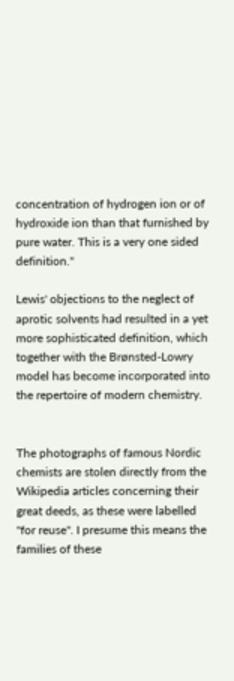concentration of hydrogen ion or of hydroxide ion than that furnished by pure water. This is a very one sided definition."

Lewis' objections to the neglect of aprotic solvents had resulted in a yet more sophisticated definition, which together with the Brønsted-Lowry model has become incorporated into the repertoire of modern chemistry.


The photographs of famous Nordic chemists are stolen directly from the Wikipedia articles concerning their great deeds, as these were labelled "for reuse". I presume this means the families of these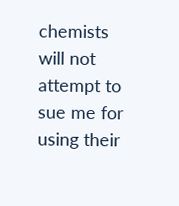chemists will not attempt to sue me for using their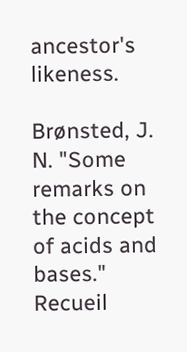ancestor's likeness.

Brønsted, J. N. "Some remarks on the concept of acids and bases." Recueil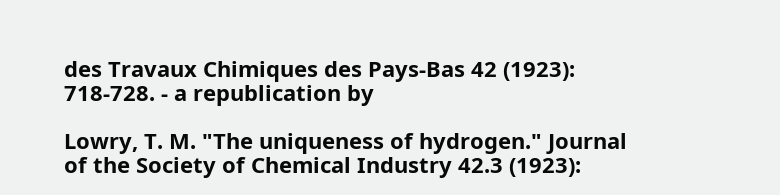des Travaux Chimiques des Pays-Bas 42 (1923): 718-728. - a republication by

Lowry, T. M. "The uniqueness of hydrogen." Journal of the Society of Chemical Industry 42.3 (1923):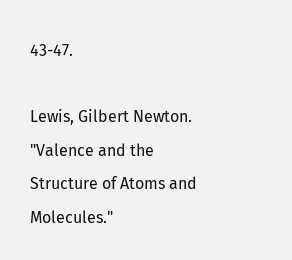43-47.

Lewis, Gilbert Newton. "Valence and the Structure of Atoms and Molecules."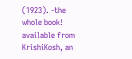(1923). -the whole book! available from KrishiKosh, an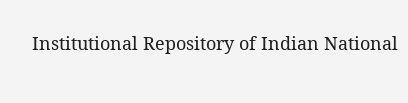Institutional Repository of Indian National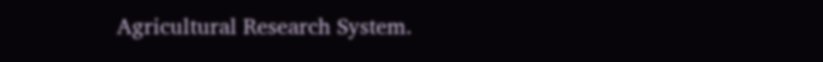Agricultural Research System.